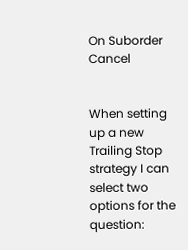On Suborder Cancel


When setting up a new Trailing Stop strategy I can select two options for the question: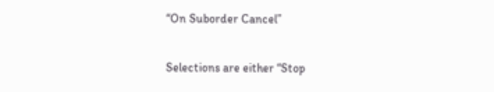“On Suborder Cancel”

Selections are either “Stop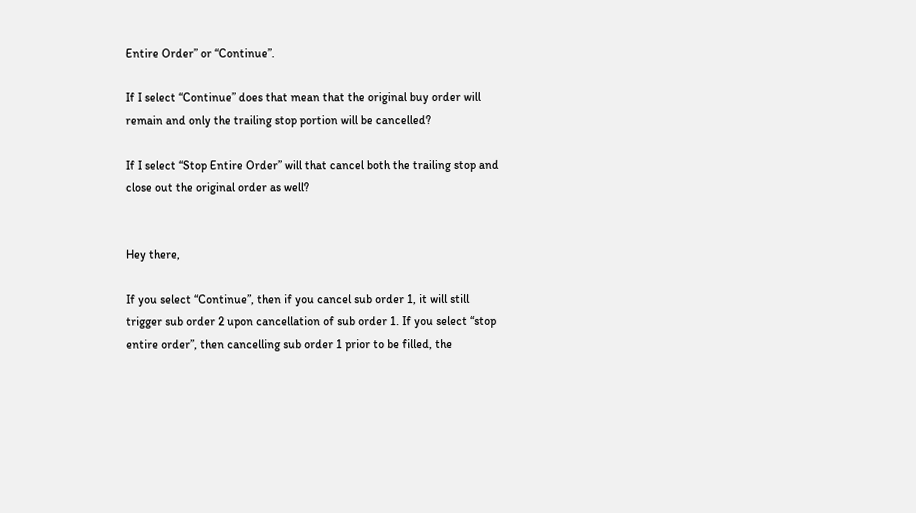Entire Order” or “Continue”.

If I select “Continue” does that mean that the original buy order will remain and only the trailing stop portion will be cancelled?

If I select “Stop Entire Order” will that cancel both the trailing stop and close out the original order as well?


Hey there,

If you select “Continue”, then if you cancel sub order 1, it will still trigger sub order 2 upon cancellation of sub order 1. If you select “stop entire order”, then cancelling sub order 1 prior to be filled, the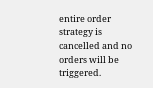entire order strategy is cancelled and no orders will be triggered.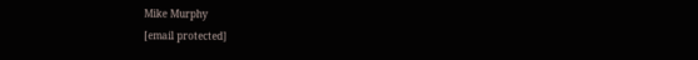Mike Murphy
[email protected]